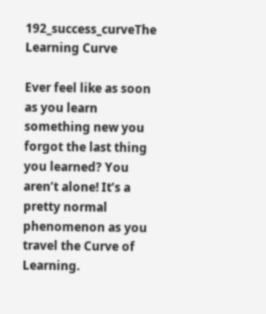192_success_curveThe Learning Curve

Ever feel like as soon as you learn something new you forgot the last thing you learned? You aren’t alone! It’s a pretty normal phenomenon as you travel the Curve of Learning.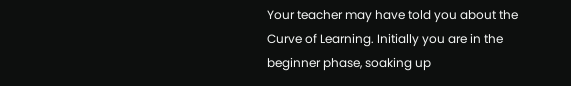Your teacher may have told you about the Curve of Learning. Initially you are in the beginner phase, soaking up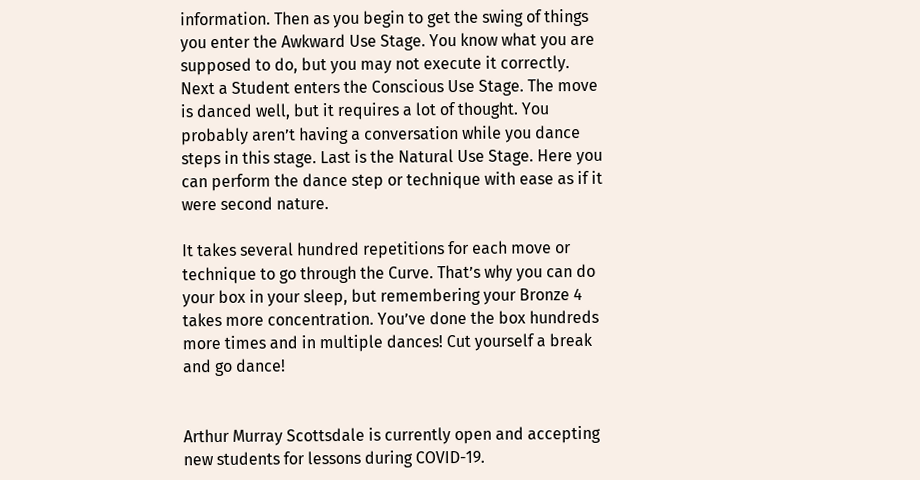information. Then as you begin to get the swing of things you enter the Awkward Use Stage. You know what you are supposed to do, but you may not execute it correctly. Next a Student enters the Conscious Use Stage. The move is danced well, but it requires a lot of thought. You probably aren’t having a conversation while you dance steps in this stage. Last is the Natural Use Stage. Here you can perform the dance step or technique with ease as if it were second nature.

It takes several hundred repetitions for each move or technique to go through the Curve. That’s why you can do your box in your sleep, but remembering your Bronze 4 takes more concentration. You’ve done the box hundreds more times and in multiple dances! Cut yourself a break and go dance!


Arthur Murray Scottsdale is currently open and accepting new students for lessons during COVID-19.